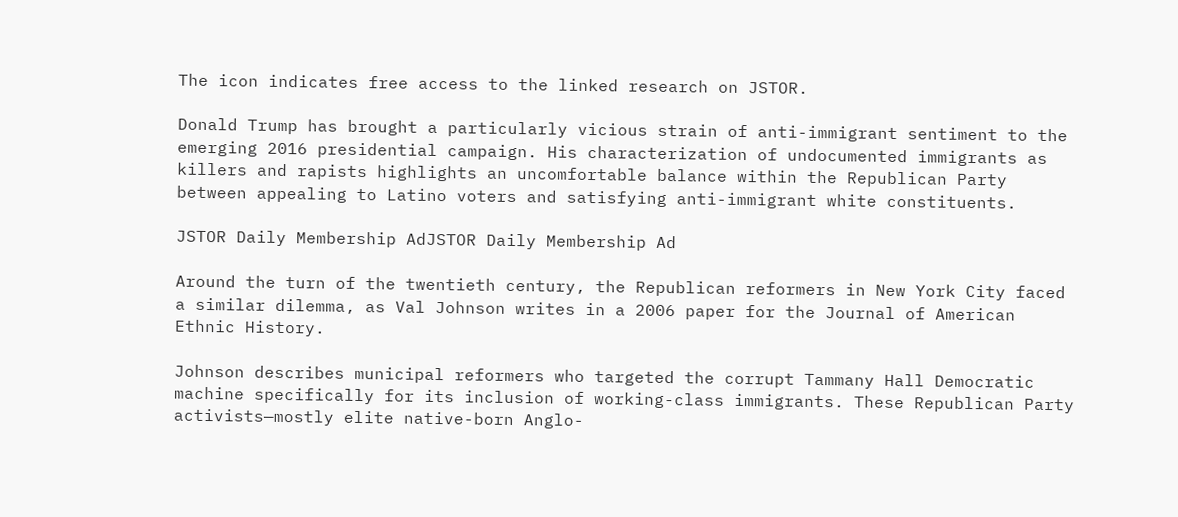The icon indicates free access to the linked research on JSTOR.

Donald Trump has brought a particularly vicious strain of anti-immigrant sentiment to the emerging 2016 presidential campaign. His characterization of undocumented immigrants as killers and rapists highlights an uncomfortable balance within the Republican Party between appealing to Latino voters and satisfying anti-immigrant white constituents.

JSTOR Daily Membership AdJSTOR Daily Membership Ad

Around the turn of the twentieth century, the Republican reformers in New York City faced a similar dilemma, as Val Johnson writes in a 2006 paper for the Journal of American Ethnic History.

Johnson describes municipal reformers who targeted the corrupt Tammany Hall Democratic machine specifically for its inclusion of working-class immigrants. These Republican Party activists—mostly elite native-born Anglo-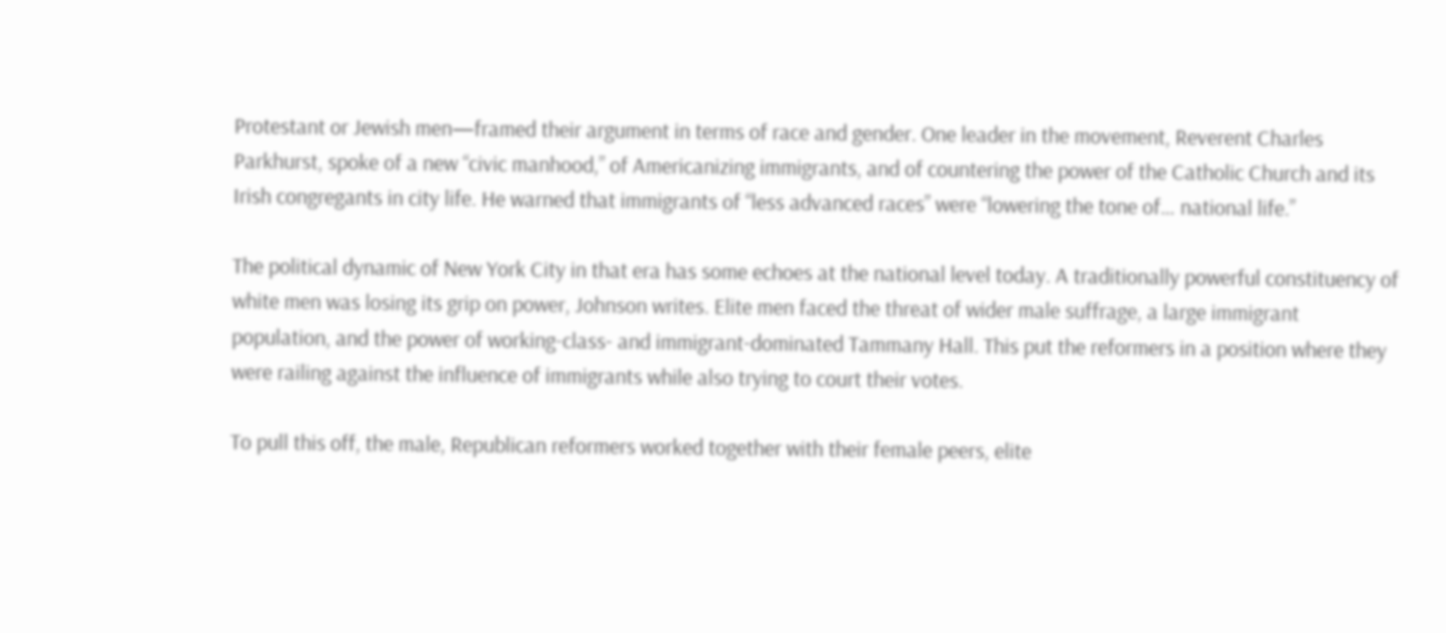Protestant or Jewish men—framed their argument in terms of race and gender. One leader in the movement, Reverent Charles Parkhurst, spoke of a new “civic manhood,” of Americanizing immigrants, and of countering the power of the Catholic Church and its Irish congregants in city life. He warned that immigrants of “less advanced races” were “lowering the tone of… national life.”

The political dynamic of New York City in that era has some echoes at the national level today. A traditionally powerful constituency of white men was losing its grip on power, Johnson writes. Elite men faced the threat of wider male suffrage, a large immigrant population, and the power of working-class- and immigrant-dominated Tammany Hall. This put the reformers in a position where they were railing against the influence of immigrants while also trying to court their votes.

To pull this off, the male, Republican reformers worked together with their female peers, elite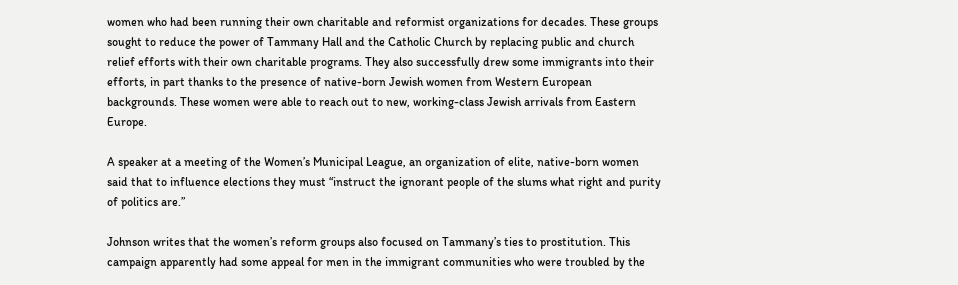women who had been running their own charitable and reformist organizations for decades. These groups sought to reduce the power of Tammany Hall and the Catholic Church by replacing public and church relief efforts with their own charitable programs. They also successfully drew some immigrants into their efforts, in part thanks to the presence of native-born Jewish women from Western European backgrounds. These women were able to reach out to new, working-class Jewish arrivals from Eastern Europe.

A speaker at a meeting of the Women’s Municipal League, an organization of elite, native-born women said that to influence elections they must “instruct the ignorant people of the slums what right and purity of politics are.”

Johnson writes that the women’s reform groups also focused on Tammany’s ties to prostitution. This campaign apparently had some appeal for men in the immigrant communities who were troubled by the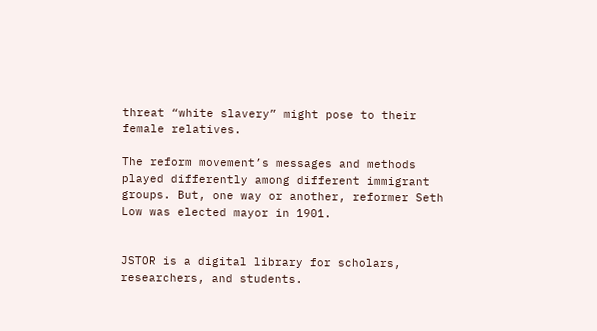threat “white slavery” might pose to their female relatives.

The reform movement’s messages and methods played differently among different immigrant groups. But, one way or another, reformer Seth Low was elected mayor in 1901.


JSTOR is a digital library for scholars, researchers, and students.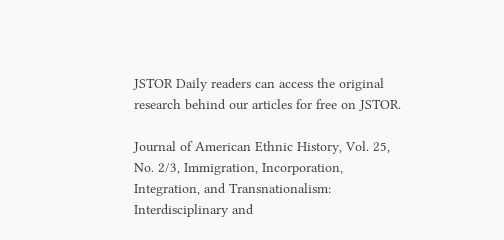JSTOR Daily readers can access the original research behind our articles for free on JSTOR.

Journal of American Ethnic History, Vol. 25, No. 2/3, Immigration, Incorporation, Integration, and Transnationalism: Interdisciplinary and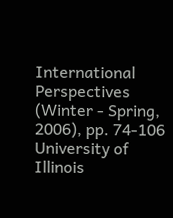International Perspectives (Winter - Spring, 2006), pp. 74-106
University of Illinois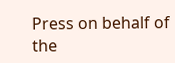Press on behalf of the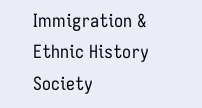Immigration & Ethnic History Society